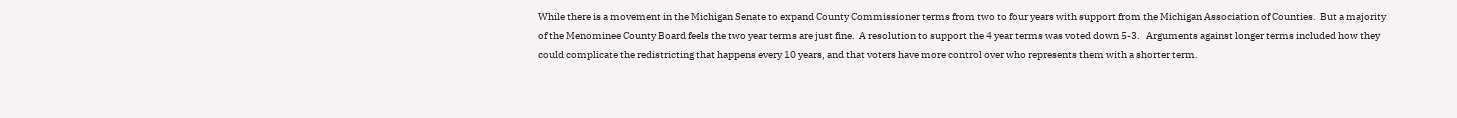While there is a movement in the Michigan Senate to expand County Commissioner terms from two to four years with support from the Michigan Association of Counties.  But a majority of the Menominee County Board feels the two year terms are just fine.  A resolution to support the 4 year terms was voted down 5-3.   Arguments against longer terms included how they could complicate the redistricting that happens every 10 years, and that voters have more control over who represents them with a shorter term.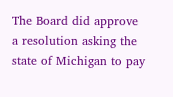The Board did approve a resolution asking the state of Michigan to pay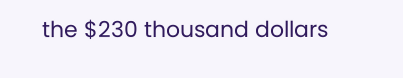the $230 thousand dollars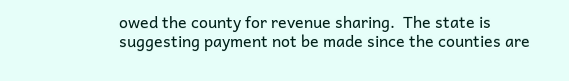owed the county for revenue sharing.  The state is suggesting payment not be made since the counties are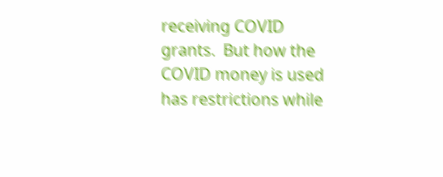receiving COVID grants.  But how the COVID money is used has restrictions while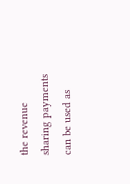the revenue sharing payments can be used as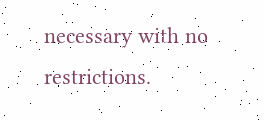necessary with no restrictions.